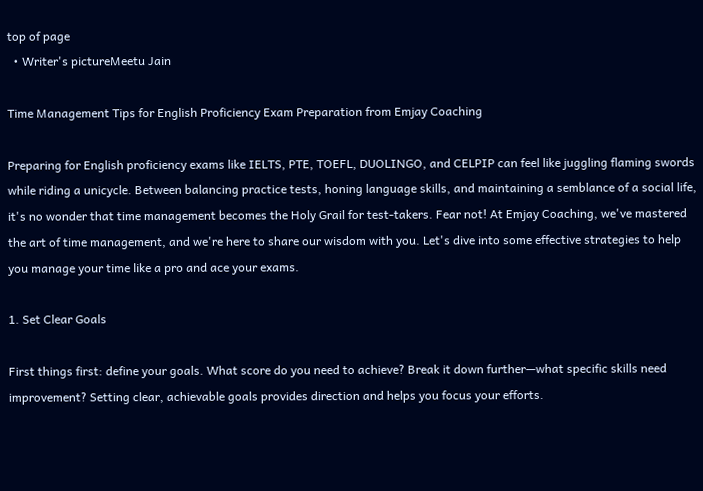top of page
  • Writer's pictureMeetu Jain

Time Management Tips for English Proficiency Exam Preparation from Emjay Coaching

Preparing for English proficiency exams like IELTS, PTE, TOEFL, DUOLINGO, and CELPIP can feel like juggling flaming swords while riding a unicycle. Between balancing practice tests, honing language skills, and maintaining a semblance of a social life, it's no wonder that time management becomes the Holy Grail for test-takers. Fear not! At Emjay Coaching, we've mastered the art of time management, and we're here to share our wisdom with you. Let's dive into some effective strategies to help you manage your time like a pro and ace your exams.

1. Set Clear Goals

First things first: define your goals. What score do you need to achieve? Break it down further—what specific skills need improvement? Setting clear, achievable goals provides direction and helps you focus your efforts.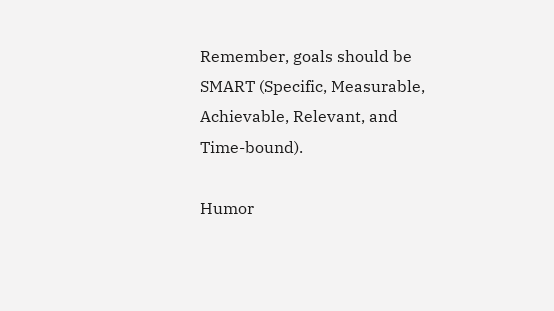Remember, goals should be SMART (Specific, Measurable, Achievable, Relevant, and Time-bound).

Humor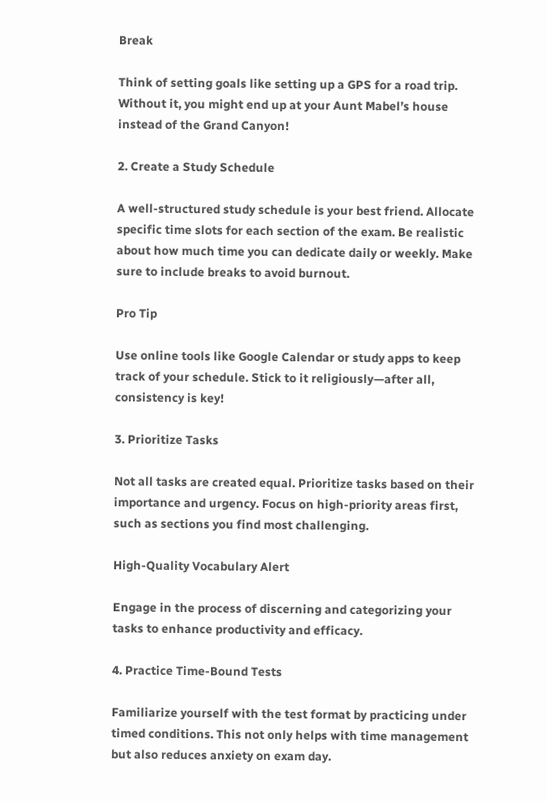Break

Think of setting goals like setting up a GPS for a road trip. Without it, you might end up at your Aunt Mabel’s house instead of the Grand Canyon!

2. Create a Study Schedule

A well-structured study schedule is your best friend. Allocate specific time slots for each section of the exam. Be realistic about how much time you can dedicate daily or weekly. Make sure to include breaks to avoid burnout.

Pro Tip

Use online tools like Google Calendar or study apps to keep track of your schedule. Stick to it religiously—after all, consistency is key!

3. Prioritize Tasks

Not all tasks are created equal. Prioritize tasks based on their importance and urgency. Focus on high-priority areas first, such as sections you find most challenging.

High-Quality Vocabulary Alert

Engage in the process of discerning and categorizing your tasks to enhance productivity and efficacy.

4. Practice Time-Bound Tests

Familiarize yourself with the test format by practicing under timed conditions. This not only helps with time management but also reduces anxiety on exam day.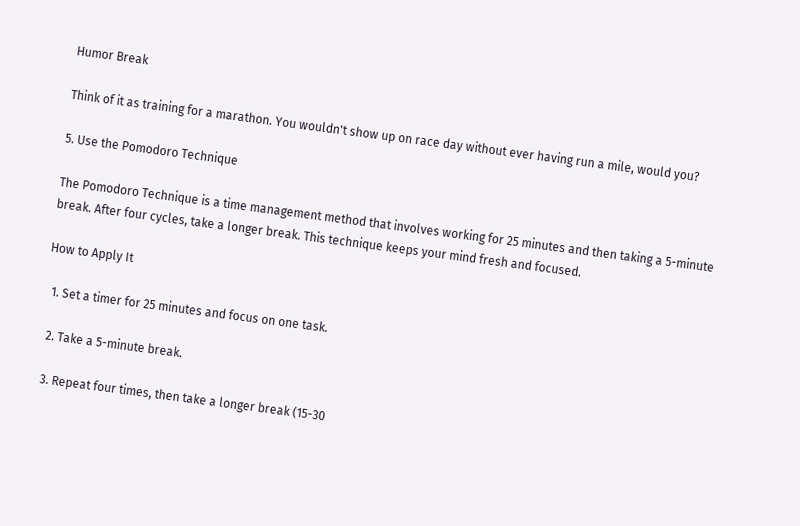Humor Break

Think of it as training for a marathon. You wouldn't show up on race day without ever having run a mile, would you?

5. Use the Pomodoro Technique

The Pomodoro Technique is a time management method that involves working for 25 minutes and then taking a 5-minute break. After four cycles, take a longer break. This technique keeps your mind fresh and focused.

How to Apply It

  1. Set a timer for 25 minutes and focus on one task.

  2. Take a 5-minute break.

  3. Repeat four times, then take a longer break (15-30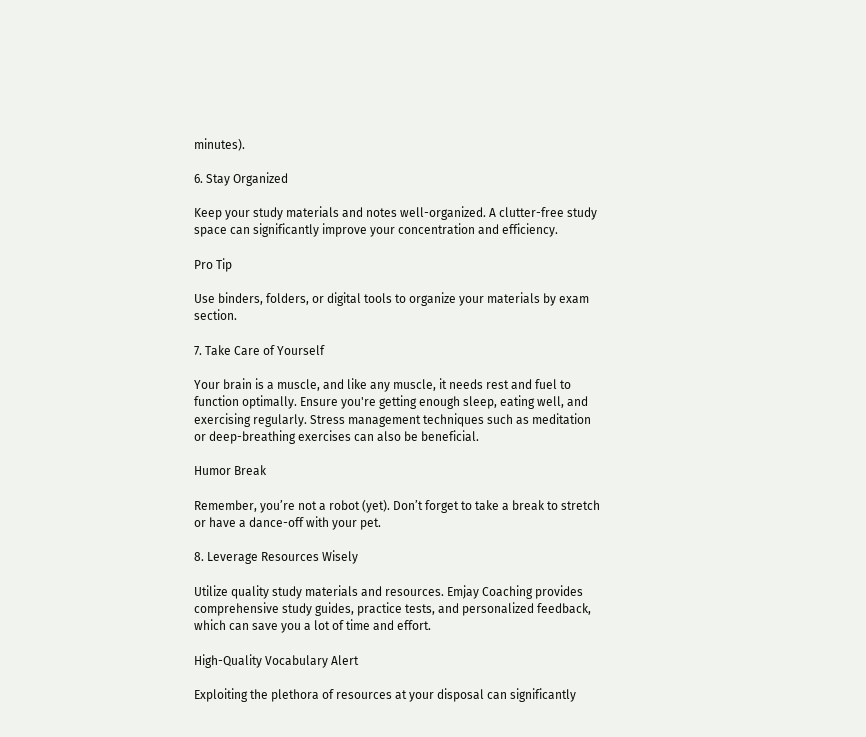minutes).

6. Stay Organized

Keep your study materials and notes well-organized. A clutter-free study space can significantly improve your concentration and efficiency.

Pro Tip

Use binders, folders, or digital tools to organize your materials by exam section.

7. Take Care of Yourself

Your brain is a muscle, and like any muscle, it needs rest and fuel to function optimally. Ensure you're getting enough sleep, eating well, and exercising regularly. Stress management techniques such as meditation or deep-breathing exercises can also be beneficial.

Humor Break

Remember, you’re not a robot (yet). Don’t forget to take a break to stretch or have a dance-off with your pet.

8. Leverage Resources Wisely

Utilize quality study materials and resources. Emjay Coaching provides comprehensive study guides, practice tests, and personalized feedback, which can save you a lot of time and effort.

High-Quality Vocabulary Alert

Exploiting the plethora of resources at your disposal can significantly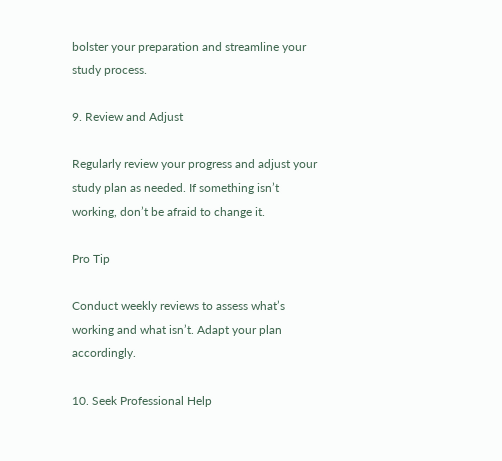bolster your preparation and streamline your study process.

9. Review and Adjust

Regularly review your progress and adjust your study plan as needed. If something isn’t working, don’t be afraid to change it.

Pro Tip

Conduct weekly reviews to assess what’s working and what isn’t. Adapt your plan accordingly.

10. Seek Professional Help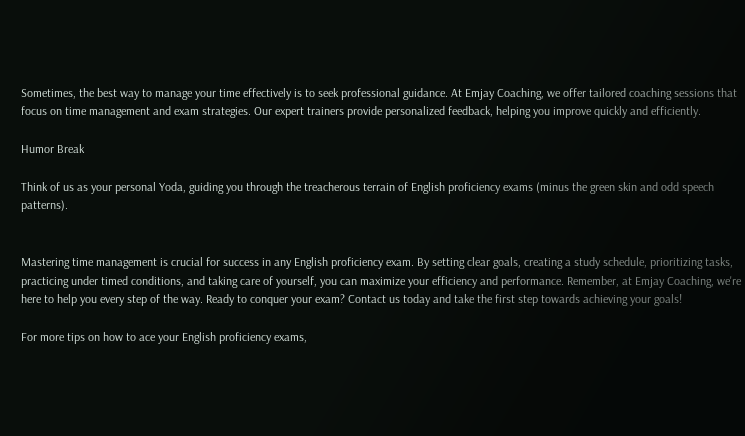Sometimes, the best way to manage your time effectively is to seek professional guidance. At Emjay Coaching, we offer tailored coaching sessions that focus on time management and exam strategies. Our expert trainers provide personalized feedback, helping you improve quickly and efficiently.

Humor Break

Think of us as your personal Yoda, guiding you through the treacherous terrain of English proficiency exams (minus the green skin and odd speech patterns).


Mastering time management is crucial for success in any English proficiency exam. By setting clear goals, creating a study schedule, prioritizing tasks, practicing under timed conditions, and taking care of yourself, you can maximize your efficiency and performance. Remember, at Emjay Coaching, we're here to help you every step of the way. Ready to conquer your exam? Contact us today and take the first step towards achieving your goals!

For more tips on how to ace your English proficiency exams,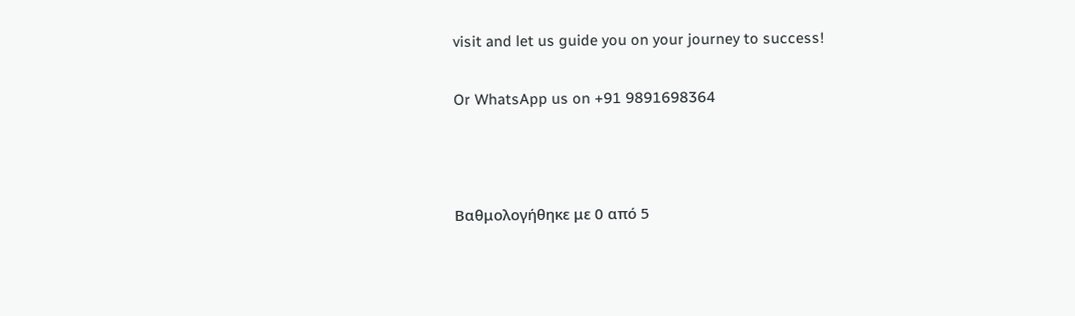visit and let us guide you on your journey to success!

Or WhatsApp us on +91 9891698364



Βαθμολογήθηκε με 0 από 5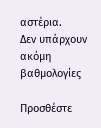αστέρια.
Δεν υπάρχουν ακόμη βαθμολογίες

Προσθέστε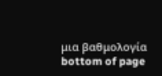μια βαθμολογία
bottom of page